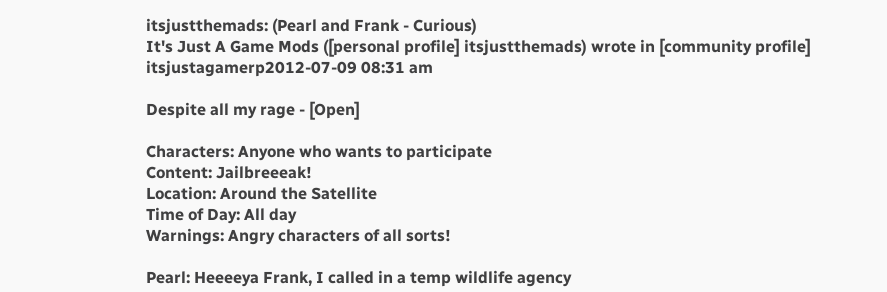itsjustthemads: (Pearl and Frank - Curious)
It's Just A Game Mods ([personal profile] itsjustthemads) wrote in [community profile] itsjustagamerp2012-07-09 08:31 am

Despite all my rage - [Open]

Characters: Anyone who wants to participate
Content: Jailbreeeak!
Location: Around the Satellite
Time of Day: All day
Warnings: Angry characters of all sorts!

Pearl: Heeeeya Frank, I called in a temp wildlife agency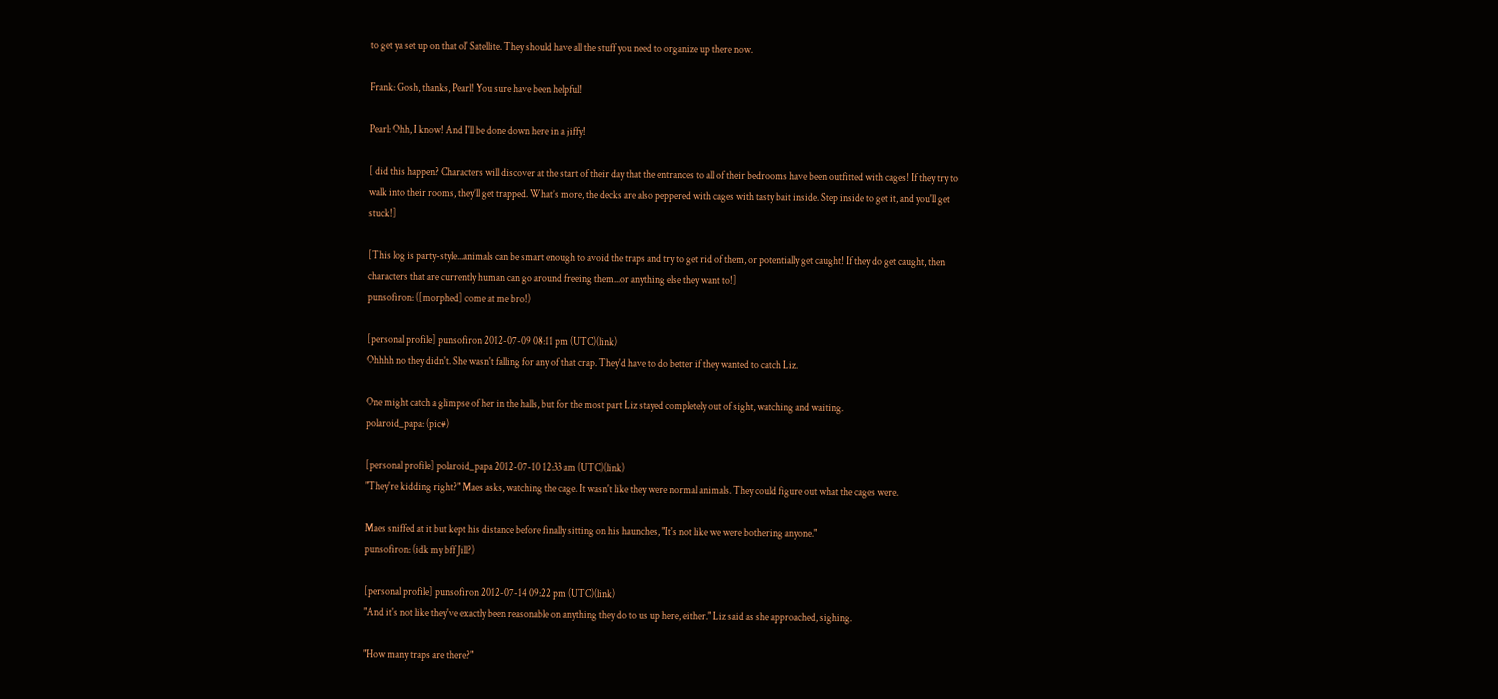to get ya set up on that ol' Satellite. They should have all the stuff you need to organize up there now.

Frank: Gosh, thanks, Pearl! You sure have been helpful!

Pearl: Ohh, I know! And I'll be done down here in a jiffy!

[ did this happen? Characters will discover at the start of their day that the entrances to all of their bedrooms have been outfitted with cages! If they try to walk into their rooms, they’ll get trapped. What’s more, the decks are also peppered with cages with tasty bait inside. Step inside to get it, and you'll get stuck!]

[This log is party-style...animals can be smart enough to avoid the traps and try to get rid of them, or potentially get caught! If they do get caught, then characters that are currently human can go around freeing them...or anything else they want to!]
punsofiron: ([morphed] come at me bro!)

[personal profile] punsofiron 2012-07-09 08:11 pm (UTC)(link)
Ohhhh no they didn't. She wasn't falling for any of that crap. They'd have to do better if they wanted to catch Liz.

One might catch a glimpse of her in the halls, but for the most part Liz stayed completely out of sight, watching and waiting.
polaroid_papa: (pic#)

[personal profile] polaroid_papa 2012-07-10 12:33 am (UTC)(link)
"They're kidding right?" Maes asks, watching the cage. It wasn't like they were normal animals. They could figure out what the cages were.

Maes sniffed at it but kept his distance before finally sitting on his haunches, "It's not like we were bothering anyone."
punsofiron: (idk my bff Jill?)

[personal profile] punsofiron 2012-07-14 09:22 pm (UTC)(link)
"And it's not like they've exactly been reasonable on anything they do to us up here, either." Liz said as she approached, sighing.

"How many traps are there?"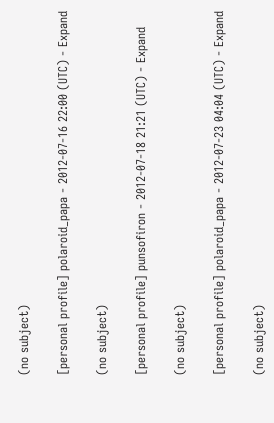(no subject)

[personal profile] polaroid_papa - 2012-07-16 22:00 (UTC) - Expand

(no subject)

[personal profile] punsofiron - 2012-07-18 21:21 (UTC) - Expand

(no subject)

[personal profile] polaroid_papa - 2012-07-23 04:04 (UTC) - Expand

(no subject)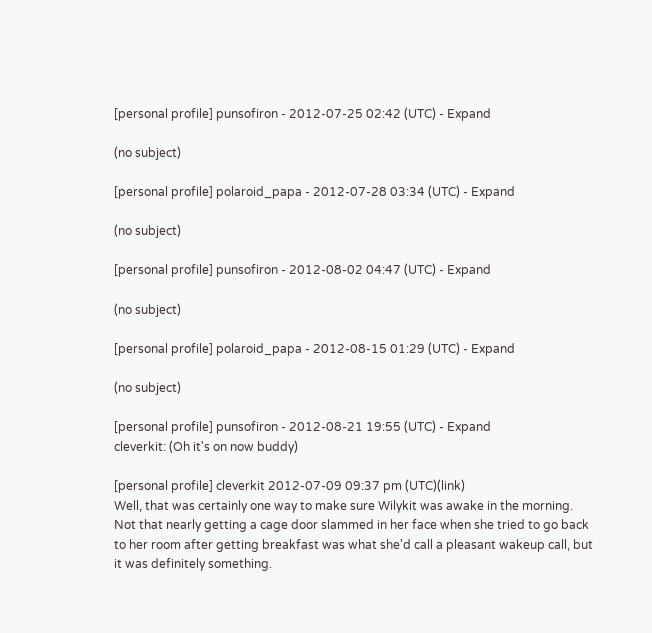[personal profile] punsofiron - 2012-07-25 02:42 (UTC) - Expand

(no subject)

[personal profile] polaroid_papa - 2012-07-28 03:34 (UTC) - Expand

(no subject)

[personal profile] punsofiron - 2012-08-02 04:47 (UTC) - Expand

(no subject)

[personal profile] polaroid_papa - 2012-08-15 01:29 (UTC) - Expand

(no subject)

[personal profile] punsofiron - 2012-08-21 19:55 (UTC) - Expand
cleverkit: (Oh it's on now buddy)

[personal profile] cleverkit 2012-07-09 09:37 pm (UTC)(link)
Well, that was certainly one way to make sure Wilykit was awake in the morning. Not that nearly getting a cage door slammed in her face when she tried to go back to her room after getting breakfast was what she'd call a pleasant wakeup call, but it was definitely something.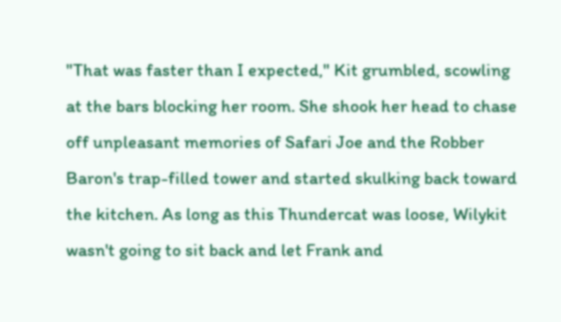"That was faster than I expected," Kit grumbled, scowling at the bars blocking her room. She shook her head to chase off unpleasant memories of Safari Joe and the Robber Baron's trap-filled tower and started skulking back toward the kitchen. As long as this Thundercat was loose, Wilykit wasn't going to sit back and let Frank and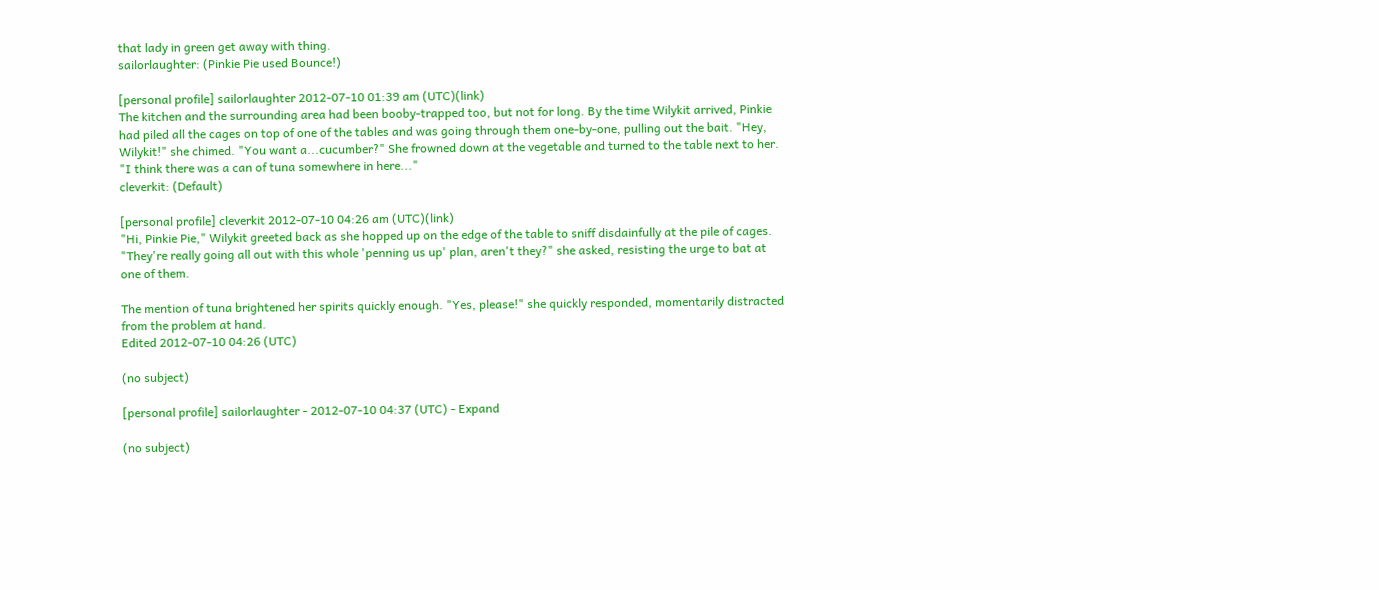that lady in green get away with thing.
sailorlaughter: (Pinkie Pie used Bounce!)

[personal profile] sailorlaughter 2012-07-10 01:39 am (UTC)(link)
The kitchen and the surrounding area had been booby-trapped too, but not for long. By the time Wilykit arrived, Pinkie had piled all the cages on top of one of the tables and was going through them one-by-one, pulling out the bait. "Hey, Wilykit!" she chimed. "You want a...cucumber?" She frowned down at the vegetable and turned to the table next to her. "I think there was a can of tuna somewhere in here..."
cleverkit: (Default)

[personal profile] cleverkit 2012-07-10 04:26 am (UTC)(link)
"Hi, Pinkie Pie," Wilykit greeted back as she hopped up on the edge of the table to sniff disdainfully at the pile of cages. "They're really going all out with this whole 'penning us up' plan, aren't they?" she asked, resisting the urge to bat at one of them.

The mention of tuna brightened her spirits quickly enough. "Yes, please!" she quickly responded, momentarily distracted from the problem at hand.
Edited 2012-07-10 04:26 (UTC)

(no subject)

[personal profile] sailorlaughter - 2012-07-10 04:37 (UTC) - Expand

(no subject)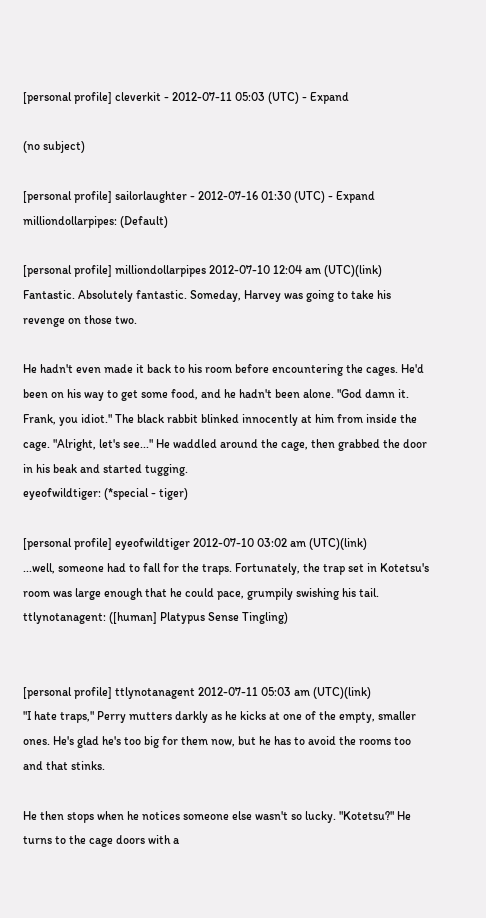[personal profile] cleverkit - 2012-07-11 05:03 (UTC) - Expand

(no subject)

[personal profile] sailorlaughter - 2012-07-16 01:30 (UTC) - Expand
milliondollarpipes: (Default)

[personal profile] milliondollarpipes 2012-07-10 12:04 am (UTC)(link)
Fantastic. Absolutely fantastic. Someday, Harvey was going to take his revenge on those two.

He hadn't even made it back to his room before encountering the cages. He'd been on his way to get some food, and he hadn't been alone. "God damn it. Frank, you idiot." The black rabbit blinked innocently at him from inside the cage. "Alright, let's see..." He waddled around the cage, then grabbed the door in his beak and started tugging.
eyeofwildtiger: (*special - tiger)

[personal profile] eyeofwildtiger 2012-07-10 03:02 am (UTC)(link)
...well, someone had to fall for the traps. Fortunately, the trap set in Kotetsu's room was large enough that he could pace, grumpily swishing his tail.
ttlynotanagent: ([human] Platypus Sense Tingling)


[personal profile] ttlynotanagent 2012-07-11 05:03 am (UTC)(link)
"I hate traps," Perry mutters darkly as he kicks at one of the empty, smaller ones. He's glad he's too big for them now, but he has to avoid the rooms too and that stinks.

He then stops when he notices someone else wasn't so lucky. "Kotetsu?" He turns to the cage doors with a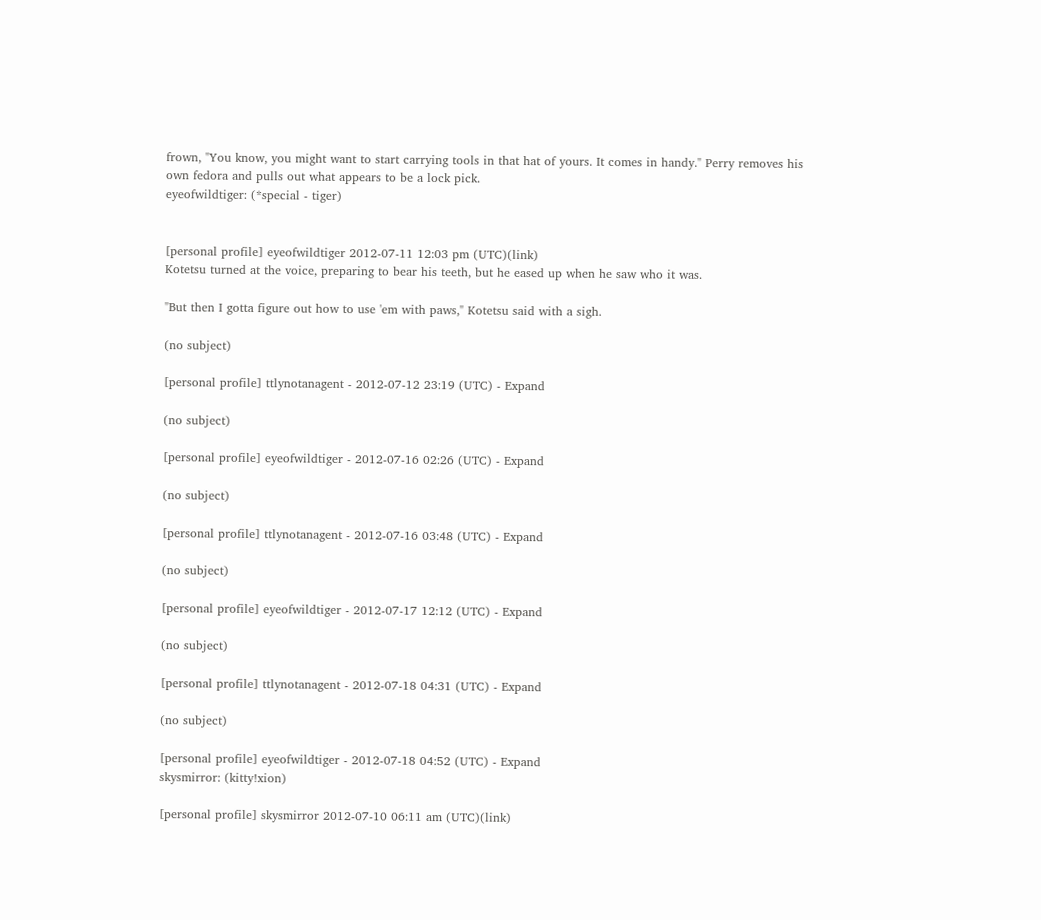frown, "You know, you might want to start carrying tools in that hat of yours. It comes in handy." Perry removes his own fedora and pulls out what appears to be a lock pick.
eyeofwildtiger: (*special - tiger)


[personal profile] eyeofwildtiger 2012-07-11 12:03 pm (UTC)(link)
Kotetsu turned at the voice, preparing to bear his teeth, but he eased up when he saw who it was.

"But then I gotta figure out how to use 'em with paws," Kotetsu said with a sigh.

(no subject)

[personal profile] ttlynotanagent - 2012-07-12 23:19 (UTC) - Expand

(no subject)

[personal profile] eyeofwildtiger - 2012-07-16 02:26 (UTC) - Expand

(no subject)

[personal profile] ttlynotanagent - 2012-07-16 03:48 (UTC) - Expand

(no subject)

[personal profile] eyeofwildtiger - 2012-07-17 12:12 (UTC) - Expand

(no subject)

[personal profile] ttlynotanagent - 2012-07-18 04:31 (UTC) - Expand

(no subject)

[personal profile] eyeofwildtiger - 2012-07-18 04:52 (UTC) - Expand
skysmirror: (kitty!xion)

[personal profile] skysmirror 2012-07-10 06:11 am (UTC)(link)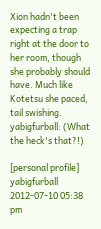Xion hadn't been expecting a trap right at the door to her room, though she probably should have. Much like Kotetsu she paced, tail swishing.
yabigfurball: (What the heck's that?!)

[personal profile] yabigfurball 2012-07-10 05:38 pm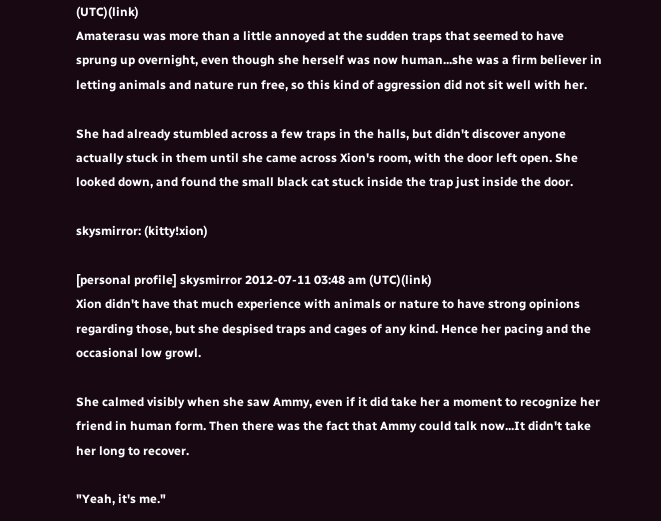(UTC)(link)
Amaterasu was more than a little annoyed at the sudden traps that seemed to have sprung up overnight, even though she herself was now human...she was a firm believer in letting animals and nature run free, so this kind of aggression did not sit well with her.

She had already stumbled across a few traps in the halls, but didn't discover anyone actually stuck in them until she came across Xion's room, with the door left open. She looked down, and found the small black cat stuck inside the trap just inside the door.

skysmirror: (kitty!xion)

[personal profile] skysmirror 2012-07-11 03:48 am (UTC)(link)
Xion didn't have that much experience with animals or nature to have strong opinions regarding those, but she despised traps and cages of any kind. Hence her pacing and the occasional low growl.

She calmed visibly when she saw Ammy, even if it did take her a moment to recognize her friend in human form. Then there was the fact that Ammy could talk now...It didn't take her long to recover.

"Yeah, it's me."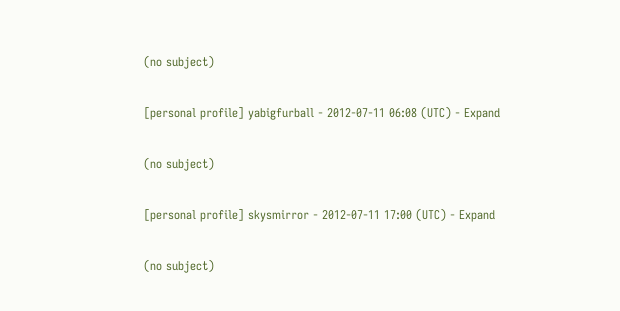(no subject)

[personal profile] yabigfurball - 2012-07-11 06:08 (UTC) - Expand

(no subject)

[personal profile] skysmirror - 2012-07-11 17:00 (UTC) - Expand

(no subject)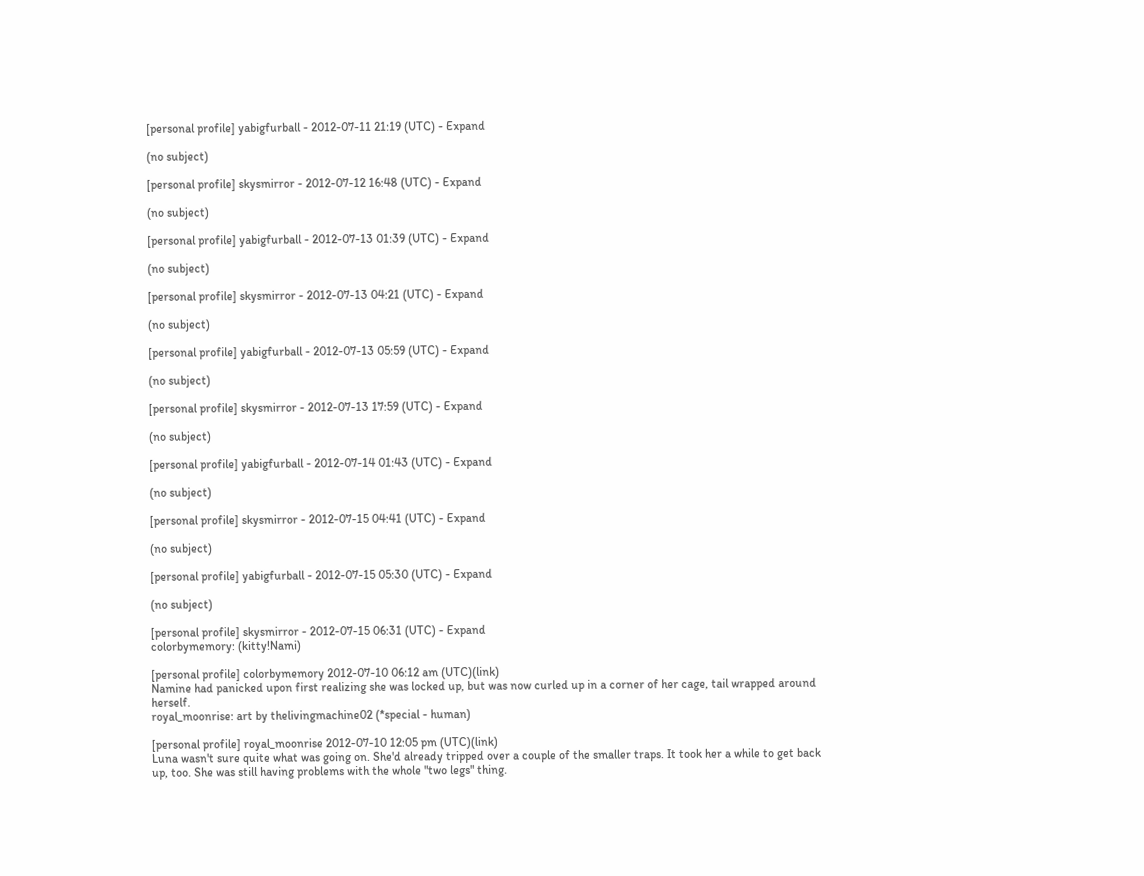[personal profile] yabigfurball - 2012-07-11 21:19 (UTC) - Expand

(no subject)

[personal profile] skysmirror - 2012-07-12 16:48 (UTC) - Expand

(no subject)

[personal profile] yabigfurball - 2012-07-13 01:39 (UTC) - Expand

(no subject)

[personal profile] skysmirror - 2012-07-13 04:21 (UTC) - Expand

(no subject)

[personal profile] yabigfurball - 2012-07-13 05:59 (UTC) - Expand

(no subject)

[personal profile] skysmirror - 2012-07-13 17:59 (UTC) - Expand

(no subject)

[personal profile] yabigfurball - 2012-07-14 01:43 (UTC) - Expand

(no subject)

[personal profile] skysmirror - 2012-07-15 04:41 (UTC) - Expand

(no subject)

[personal profile] yabigfurball - 2012-07-15 05:30 (UTC) - Expand

(no subject)

[personal profile] skysmirror - 2012-07-15 06:31 (UTC) - Expand
colorbymemory: (kitty!Nami)

[personal profile] colorbymemory 2012-07-10 06:12 am (UTC)(link)
Namine had panicked upon first realizing she was locked up, but was now curled up in a corner of her cage, tail wrapped around herself.
royal_moonrise: art by thelivingmachine02 (*special - human)

[personal profile] royal_moonrise 2012-07-10 12:05 pm (UTC)(link)
Luna wasn't sure quite what was going on. She'd already tripped over a couple of the smaller traps. It took her a while to get back up, too. She was still having problems with the whole "two legs" thing.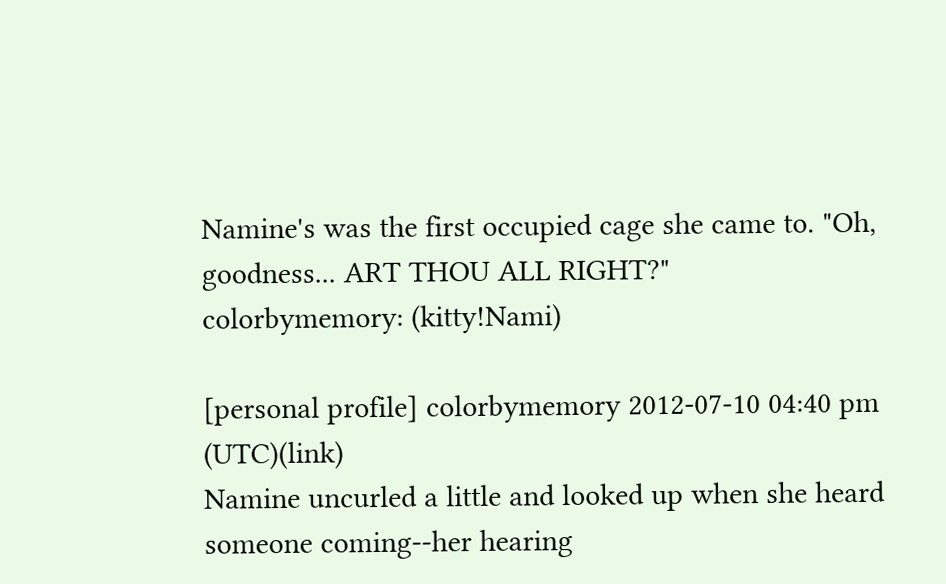Namine's was the first occupied cage she came to. "Oh, goodness... ART THOU ALL RIGHT?"
colorbymemory: (kitty!Nami)

[personal profile] colorbymemory 2012-07-10 04:40 pm (UTC)(link)
Namine uncurled a little and looked up when she heard someone coming--her hearing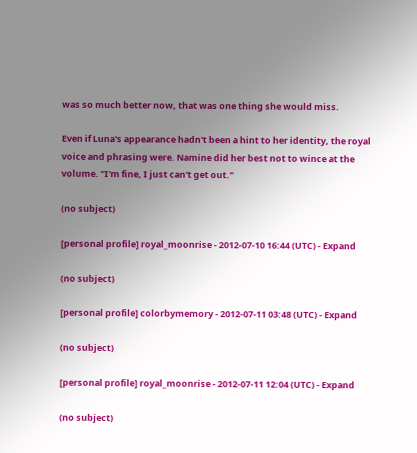was so much better now, that was one thing she would miss.

Even if Luna's appearance hadn't been a hint to her identity, the royal voice and phrasing were. Namine did her best not to wince at the volume. "I'm fine, I just can't get out."

(no subject)

[personal profile] royal_moonrise - 2012-07-10 16:44 (UTC) - Expand

(no subject)

[personal profile] colorbymemory - 2012-07-11 03:48 (UTC) - Expand

(no subject)

[personal profile] royal_moonrise - 2012-07-11 12:04 (UTC) - Expand

(no subject)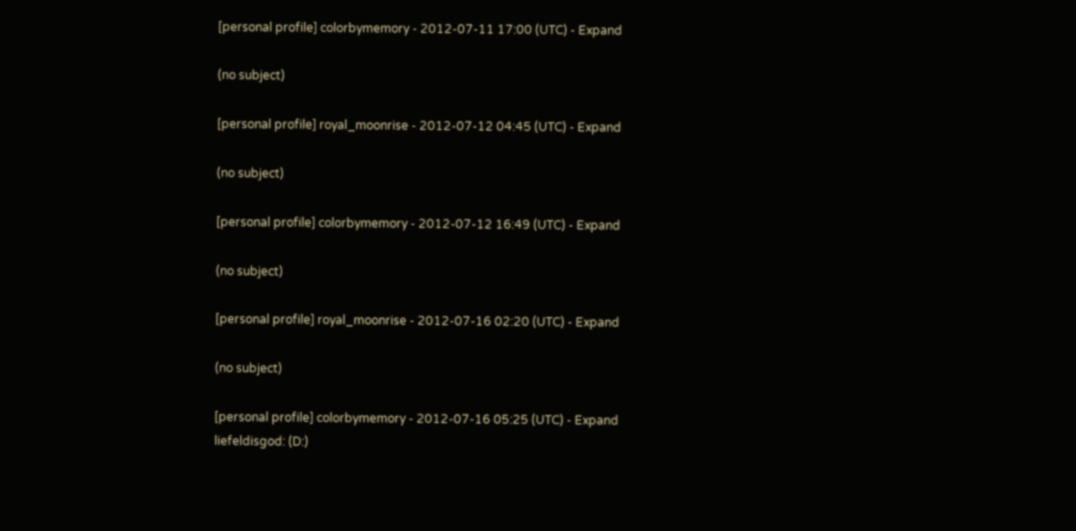[personal profile] colorbymemory - 2012-07-11 17:00 (UTC) - Expand

(no subject)

[personal profile] royal_moonrise - 2012-07-12 04:45 (UTC) - Expand

(no subject)

[personal profile] colorbymemory - 2012-07-12 16:49 (UTC) - Expand

(no subject)

[personal profile] royal_moonrise - 2012-07-16 02:20 (UTC) - Expand

(no subject)

[personal profile] colorbymemory - 2012-07-16 05:25 (UTC) - Expand
liefeldisgod: (D:)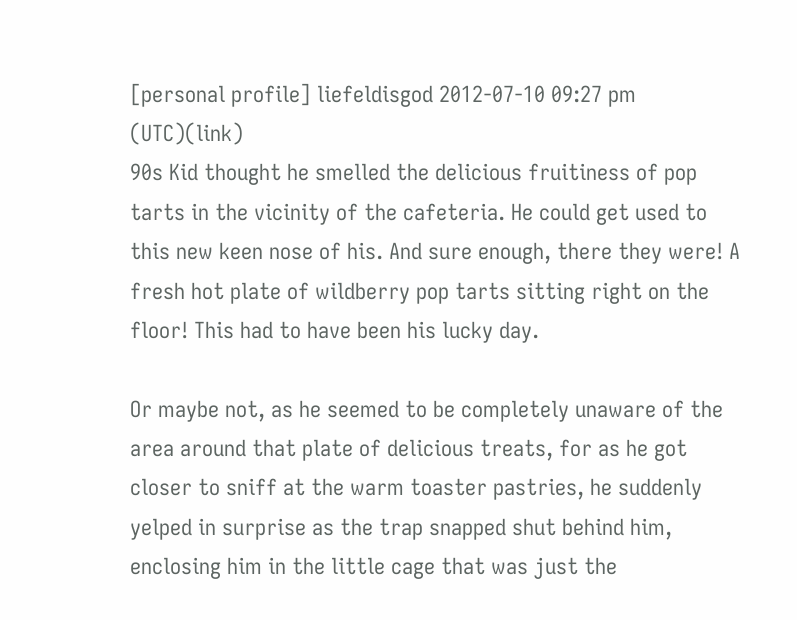[personal profile] liefeldisgod 2012-07-10 09:27 pm (UTC)(link)
90s Kid thought he smelled the delicious fruitiness of pop tarts in the vicinity of the cafeteria. He could get used to this new keen nose of his. And sure enough, there they were! A fresh hot plate of wildberry pop tarts sitting right on the floor! This had to have been his lucky day.

Or maybe not, as he seemed to be completely unaware of the area around that plate of delicious treats, for as he got closer to sniff at the warm toaster pastries, he suddenly yelped in surprise as the trap snapped shut behind him, enclosing him in the little cage that was just the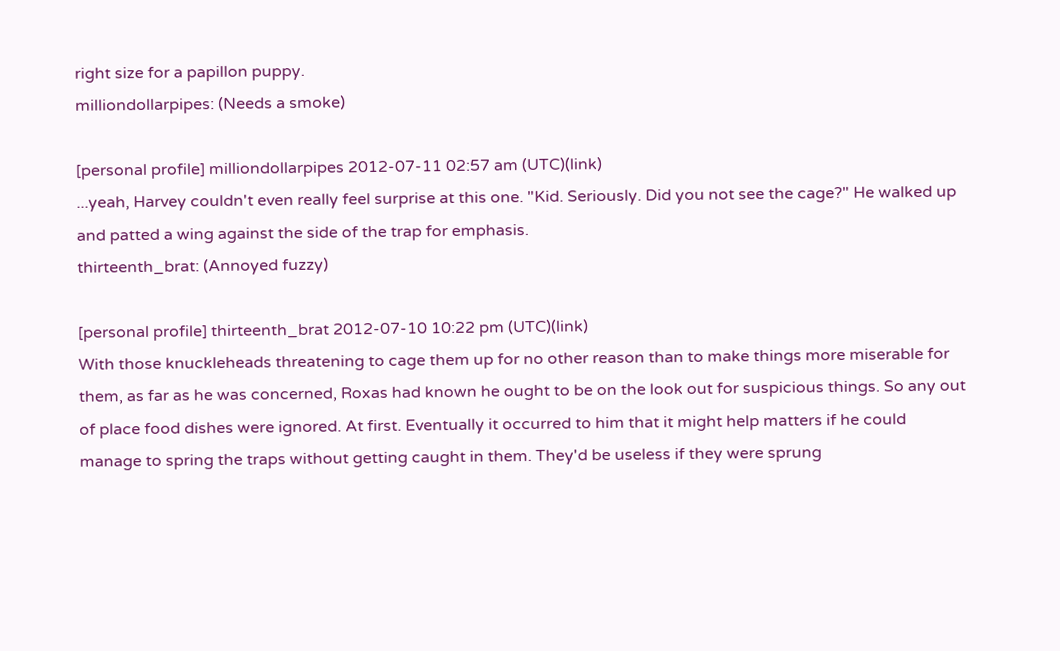right size for a papillon puppy.
milliondollarpipes: (Needs a smoke)

[personal profile] milliondollarpipes 2012-07-11 02:57 am (UTC)(link)
...yeah, Harvey couldn't even really feel surprise at this one. "Kid. Seriously. Did you not see the cage?" He walked up and patted a wing against the side of the trap for emphasis.
thirteenth_brat: (Annoyed fuzzy)

[personal profile] thirteenth_brat 2012-07-10 10:22 pm (UTC)(link)
With those knuckleheads threatening to cage them up for no other reason than to make things more miserable for them, as far as he was concerned, Roxas had known he ought to be on the look out for suspicious things. So any out of place food dishes were ignored. At first. Eventually it occurred to him that it might help matters if he could manage to spring the traps without getting caught in them. They'd be useless if they were sprung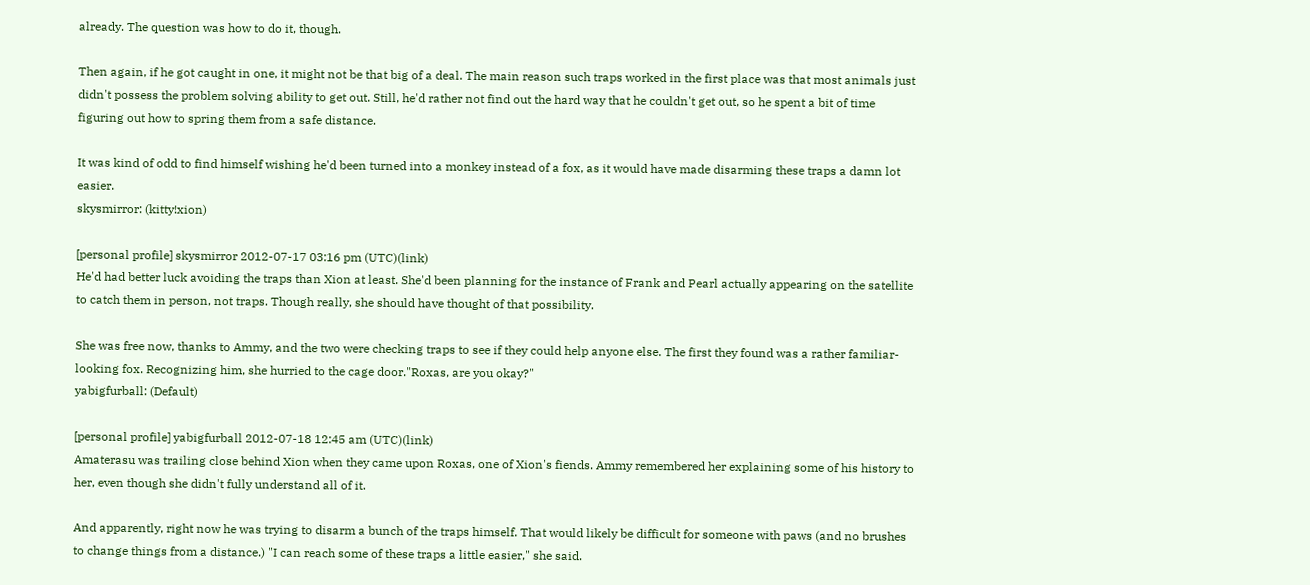already. The question was how to do it, though.

Then again, if he got caught in one, it might not be that big of a deal. The main reason such traps worked in the first place was that most animals just didn't possess the problem solving ability to get out. Still, he'd rather not find out the hard way that he couldn't get out, so he spent a bit of time figuring out how to spring them from a safe distance.

It was kind of odd to find himself wishing he'd been turned into a monkey instead of a fox, as it would have made disarming these traps a damn lot easier.
skysmirror: (kitty!xion)

[personal profile] skysmirror 2012-07-17 03:16 pm (UTC)(link)
He'd had better luck avoiding the traps than Xion at least. She'd been planning for the instance of Frank and Pearl actually appearing on the satellite to catch them in person, not traps. Though really, she should have thought of that possibility.

She was free now, thanks to Ammy, and the two were checking traps to see if they could help anyone else. The first they found was a rather familiar-looking fox. Recognizing him, she hurried to the cage door."Roxas, are you okay?"
yabigfurball: (Default)

[personal profile] yabigfurball 2012-07-18 12:45 am (UTC)(link)
Amaterasu was trailing close behind Xion when they came upon Roxas, one of Xion's fiends. Ammy remembered her explaining some of his history to her, even though she didn't fully understand all of it.

And apparently, right now he was trying to disarm a bunch of the traps himself. That would likely be difficult for someone with paws (and no brushes to change things from a distance.) "I can reach some of these traps a little easier," she said.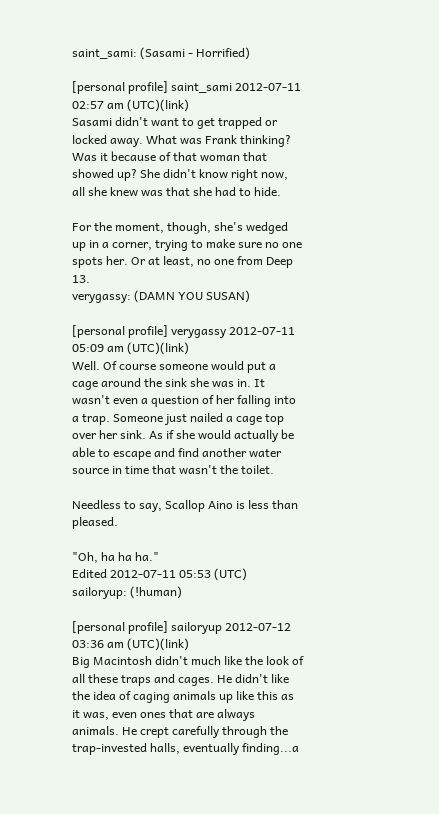saint_sami: (Sasami - Horrified)

[personal profile] saint_sami 2012-07-11 02:57 am (UTC)(link)
Sasami didn't want to get trapped or locked away. What was Frank thinking? Was it because of that woman that showed up? She didn't know right now, all she knew was that she had to hide.

For the moment, though, she's wedged up in a corner, trying to make sure no one spots her. Or at least, no one from Deep 13.
verygassy: (DAMN YOU SUSAN)

[personal profile] verygassy 2012-07-11 05:09 am (UTC)(link)
Well. Of course someone would put a cage around the sink she was in. It wasn't even a question of her falling into a trap. Someone just nailed a cage top over her sink. As if she would actually be able to escape and find another water source in time that wasn't the toilet.

Needless to say, Scallop Aino is less than pleased.

"Oh, ha ha ha."
Edited 2012-07-11 05:53 (UTC)
sailoryup: (!human)

[personal profile] sailoryup 2012-07-12 03:36 am (UTC)(link)
Big Macintosh didn't much like the look of all these traps and cages. He didn't like the idea of caging animals up like this as it was, even ones that are always animals. He crept carefully through the trap-invested halls, eventually finding...a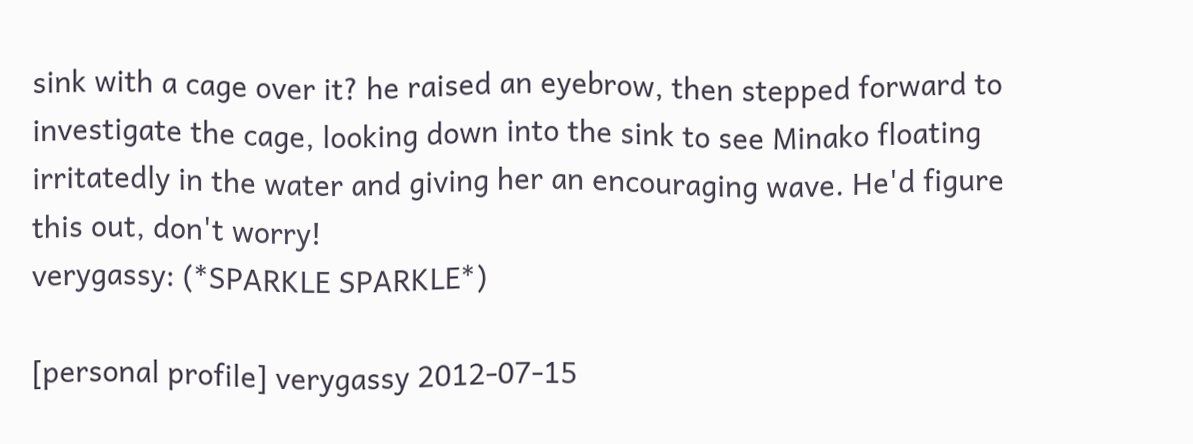sink with a cage over it? he raised an eyebrow, then stepped forward to investigate the cage, looking down into the sink to see Minako floating irritatedly in the water and giving her an encouraging wave. He'd figure this out, don't worry!
verygassy: (*SPARKLE SPARKLE*)

[personal profile] verygassy 2012-07-15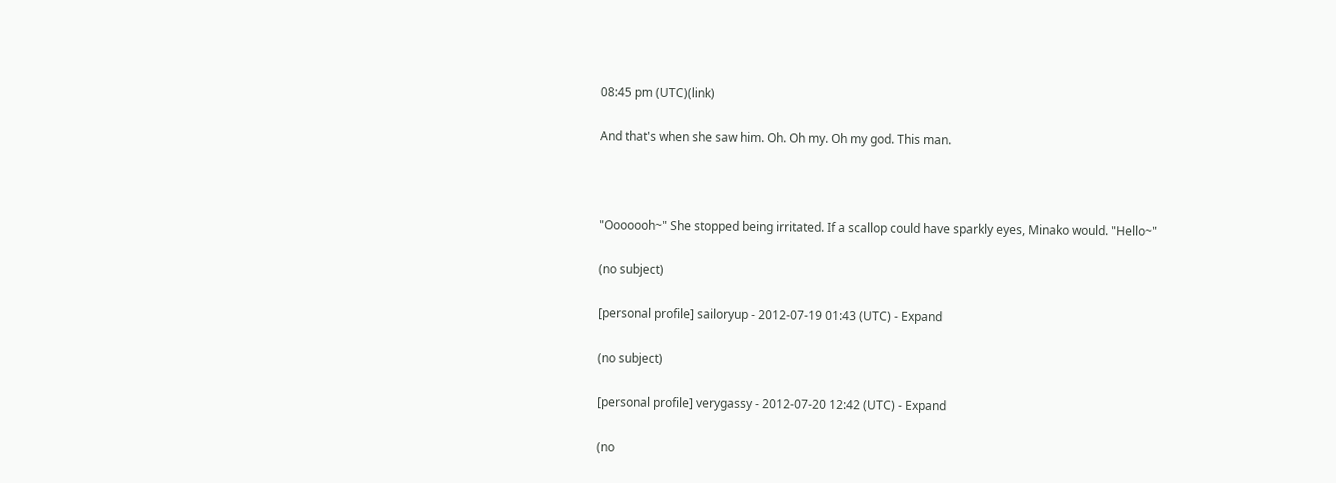08:45 pm (UTC)(link)

And that's when she saw him. Oh. Oh my. Oh my god. This man.



"Ooooooh~" She stopped being irritated. If a scallop could have sparkly eyes, Minako would. "Hello~"

(no subject)

[personal profile] sailoryup - 2012-07-19 01:43 (UTC) - Expand

(no subject)

[personal profile] verygassy - 2012-07-20 12:42 (UTC) - Expand

(no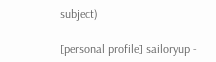subject)

[personal profile] sailoryup -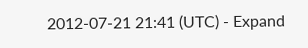2012-07-21 21:41 (UTC) - Expand